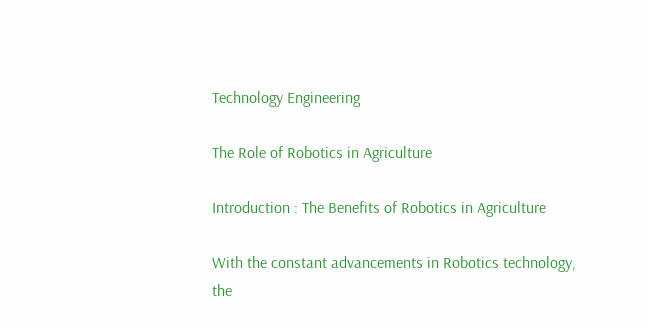Technology Engineering

The Role of Robotics in Agriculture

Introduction : The Benefits of Robotics in Agriculture

With the constant advancements in Robotics technology, the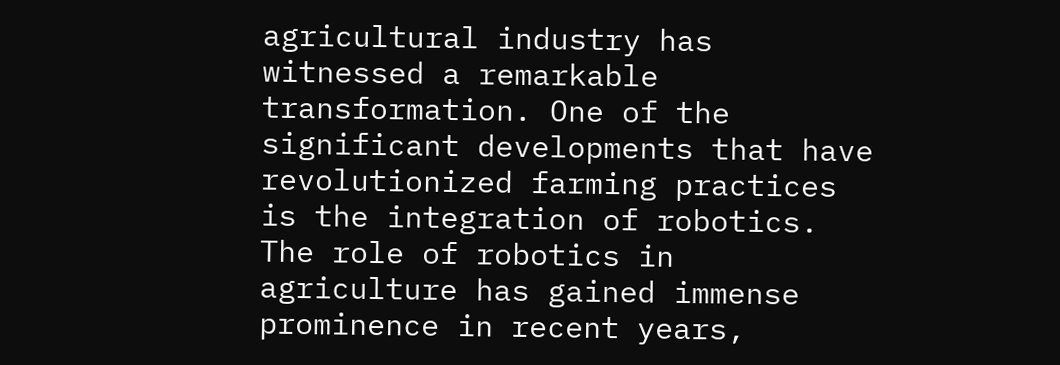agricultural industry has witnessed a remarkable transformation. One of the significant developments that have revolutionized farming practices is the integration of robotics. The role of robotics in agriculture has gained immense prominence in recent years,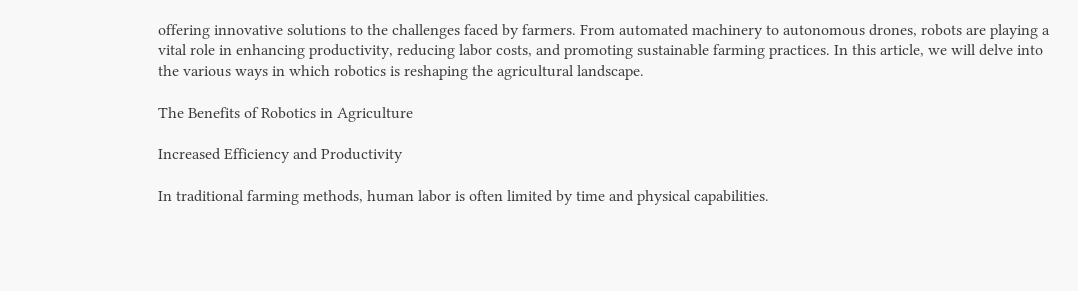offering innovative solutions to the challenges faced by farmers. From automated machinery to autonomous drones, robots are playing a vital role in enhancing productivity, reducing labor costs, and promoting sustainable farming practices. In this article, we will delve into the various ways in which robotics is reshaping the agricultural landscape.

The Benefits of Robotics in Agriculture

Increased Efficiency and Productivity

In traditional farming methods, human labor is often limited by time and physical capabilities.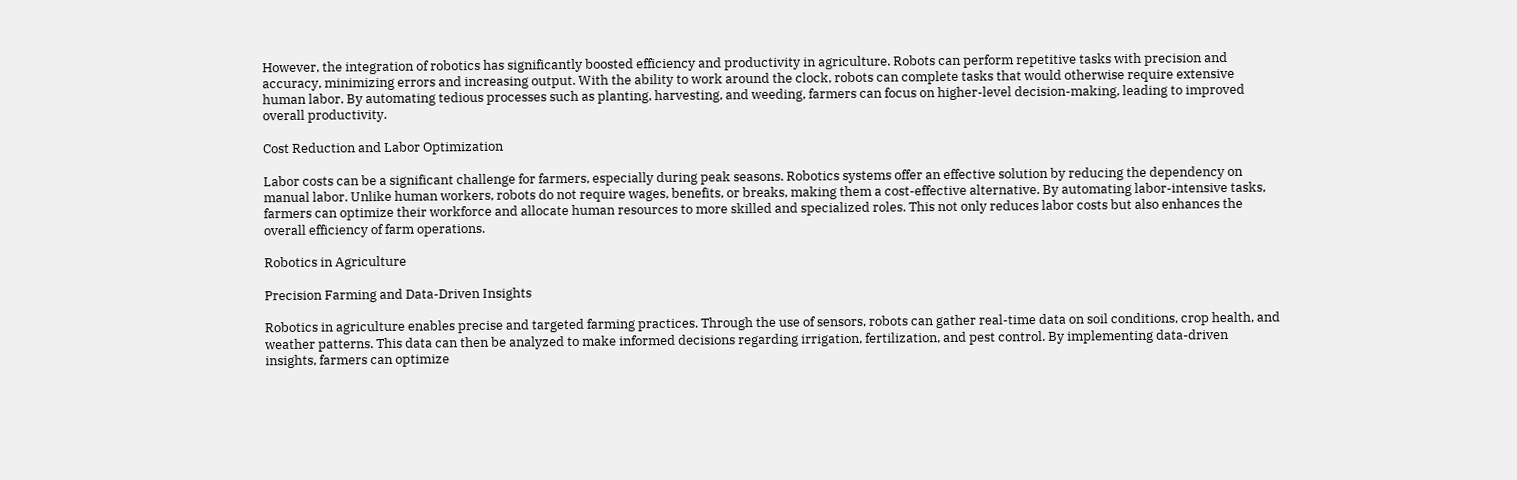However, the integration of robotics has significantly boosted efficiency and productivity in agriculture. Robots can perform repetitive tasks with precision and accuracy, minimizing errors and increasing output. With the ability to work around the clock, robots can complete tasks that would otherwise require extensive human labor. By automating tedious processes such as planting, harvesting, and weeding, farmers can focus on higher-level decision-making, leading to improved overall productivity.

Cost Reduction and Labor Optimization

Labor costs can be a significant challenge for farmers, especially during peak seasons. Robotics systems offer an effective solution by reducing the dependency on manual labor. Unlike human workers, robots do not require wages, benefits, or breaks, making them a cost-effective alternative. By automating labor-intensive tasks, farmers can optimize their workforce and allocate human resources to more skilled and specialized roles. This not only reduces labor costs but also enhances the overall efficiency of farm operations.

Robotics in Agriculture

Precision Farming and Data-Driven Insights

Robotics in agriculture enables precise and targeted farming practices. Through the use of sensors, robots can gather real-time data on soil conditions, crop health, and weather patterns. This data can then be analyzed to make informed decisions regarding irrigation, fertilization, and pest control. By implementing data-driven insights, farmers can optimize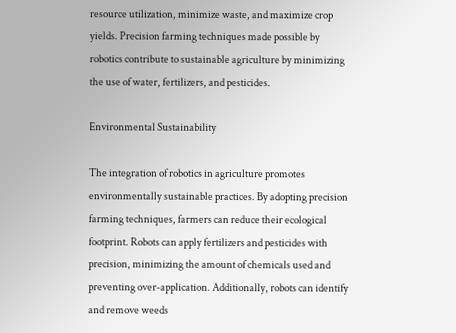resource utilization, minimize waste, and maximize crop yields. Precision farming techniques made possible by robotics contribute to sustainable agriculture by minimizing the use of water, fertilizers, and pesticides.

Environmental Sustainability

The integration of robotics in agriculture promotes environmentally sustainable practices. By adopting precision farming techniques, farmers can reduce their ecological footprint. Robots can apply fertilizers and pesticides with precision, minimizing the amount of chemicals used and preventing over-application. Additionally, robots can identify and remove weeds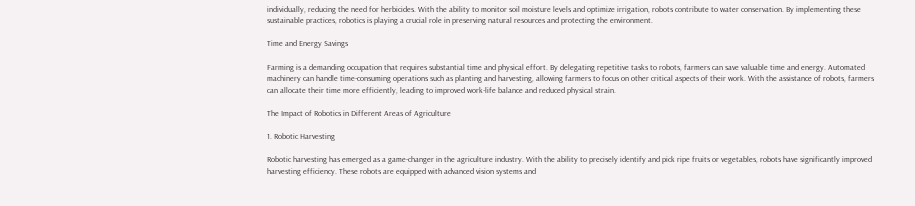individually, reducing the need for herbicides. With the ability to monitor soil moisture levels and optimize irrigation, robots contribute to water conservation. By implementing these sustainable practices, robotics is playing a crucial role in preserving natural resources and protecting the environment.

Time and Energy Savings

Farming is a demanding occupation that requires substantial time and physical effort. By delegating repetitive tasks to robots, farmers can save valuable time and energy. Automated machinery can handle time-consuming operations such as planting and harvesting, allowing farmers to focus on other critical aspects of their work. With the assistance of robots, farmers can allocate their time more efficiently, leading to improved work-life balance and reduced physical strain.

The Impact of Robotics in Different Areas of Agriculture

1. Robotic Harvesting

Robotic harvesting has emerged as a game-changer in the agriculture industry. With the ability to precisely identify and pick ripe fruits or vegetables, robots have significantly improved harvesting efficiency. These robots are equipped with advanced vision systems and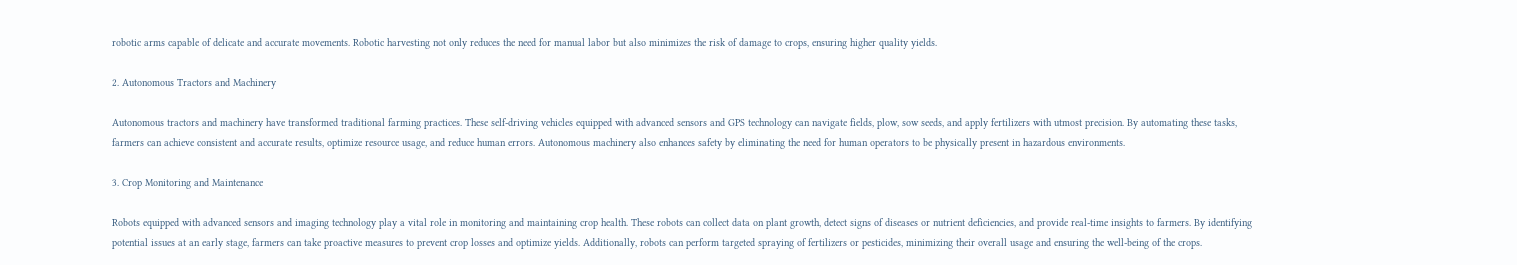robotic arms capable of delicate and accurate movements. Robotic harvesting not only reduces the need for manual labor but also minimizes the risk of damage to crops, ensuring higher quality yields.

2. Autonomous Tractors and Machinery

Autonomous tractors and machinery have transformed traditional farming practices. These self-driving vehicles equipped with advanced sensors and GPS technology can navigate fields, plow, sow seeds, and apply fertilizers with utmost precision. By automating these tasks, farmers can achieve consistent and accurate results, optimize resource usage, and reduce human errors. Autonomous machinery also enhances safety by eliminating the need for human operators to be physically present in hazardous environments.

3. Crop Monitoring and Maintenance

Robots equipped with advanced sensors and imaging technology play a vital role in monitoring and maintaining crop health. These robots can collect data on plant growth, detect signs of diseases or nutrient deficiencies, and provide real-time insights to farmers. By identifying potential issues at an early stage, farmers can take proactive measures to prevent crop losses and optimize yields. Additionally, robots can perform targeted spraying of fertilizers or pesticides, minimizing their overall usage and ensuring the well-being of the crops.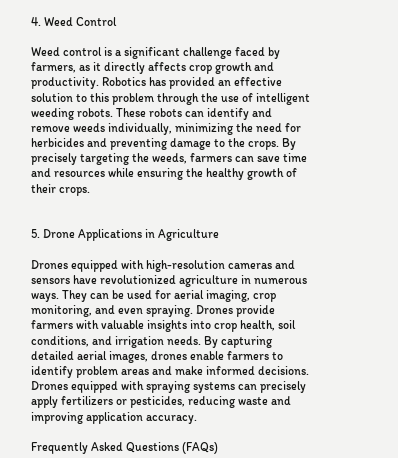4. Weed Control

Weed control is a significant challenge faced by farmers, as it directly affects crop growth and productivity. Robotics has provided an effective solution to this problem through the use of intelligent weeding robots. These robots can identify and remove weeds individually, minimizing the need for herbicides and preventing damage to the crops. By precisely targeting the weeds, farmers can save time and resources while ensuring the healthy growth of their crops.


5. Drone Applications in Agriculture

Drones equipped with high-resolution cameras and sensors have revolutionized agriculture in numerous ways. They can be used for aerial imaging, crop monitoring, and even spraying. Drones provide farmers with valuable insights into crop health, soil conditions, and irrigation needs. By capturing detailed aerial images, drones enable farmers to identify problem areas and make informed decisions. Drones equipped with spraying systems can precisely apply fertilizers or pesticides, reducing waste and improving application accuracy.

Frequently Asked Questions (FAQs)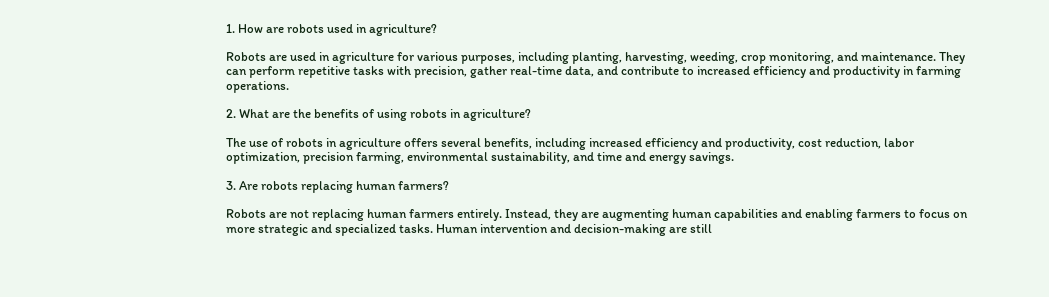1. How are robots used in agriculture?

Robots are used in agriculture for various purposes, including planting, harvesting, weeding, crop monitoring, and maintenance. They can perform repetitive tasks with precision, gather real-time data, and contribute to increased efficiency and productivity in farming operations.

2. What are the benefits of using robots in agriculture?

The use of robots in agriculture offers several benefits, including increased efficiency and productivity, cost reduction, labor optimization, precision farming, environmental sustainability, and time and energy savings.

3. Are robots replacing human farmers?

Robots are not replacing human farmers entirely. Instead, they are augmenting human capabilities and enabling farmers to focus on more strategic and specialized tasks. Human intervention and decision-making are still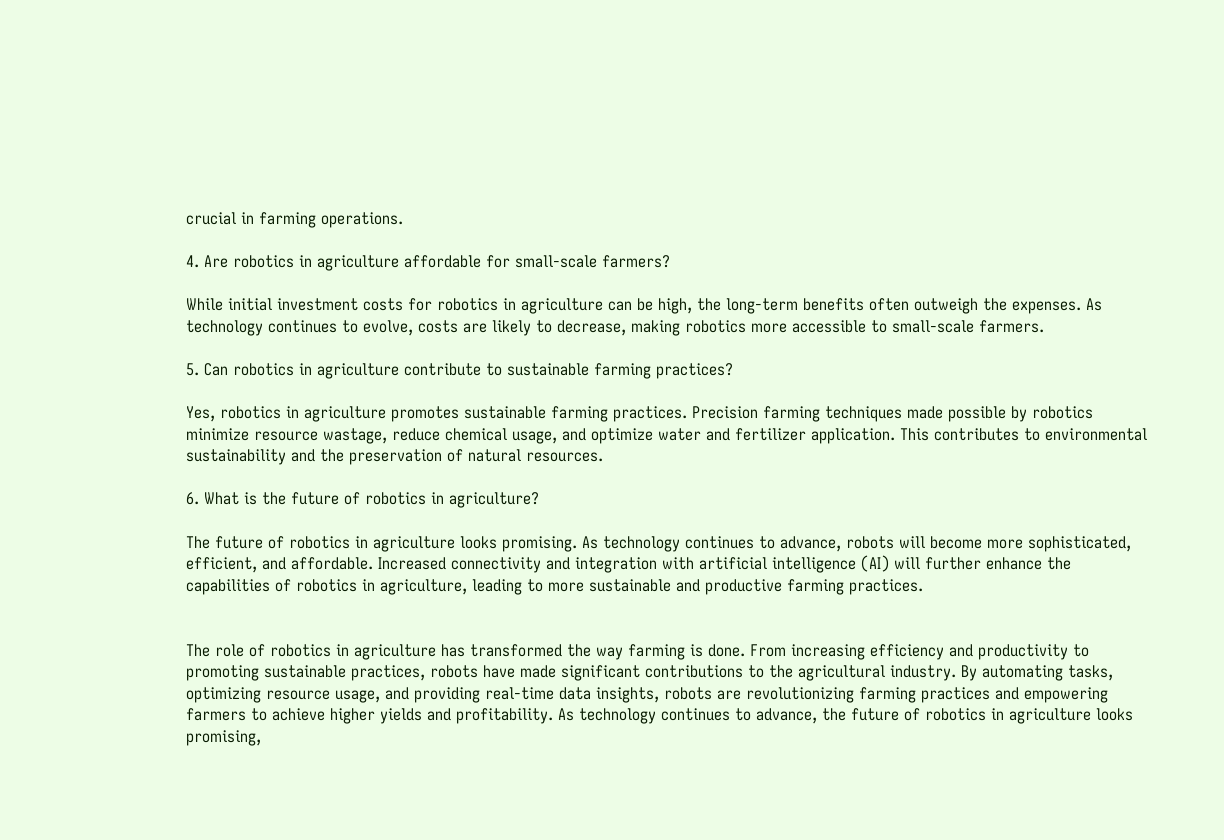crucial in farming operations.

4. Are robotics in agriculture affordable for small-scale farmers?

While initial investment costs for robotics in agriculture can be high, the long-term benefits often outweigh the expenses. As technology continues to evolve, costs are likely to decrease, making robotics more accessible to small-scale farmers.

5. Can robotics in agriculture contribute to sustainable farming practices?

Yes, robotics in agriculture promotes sustainable farming practices. Precision farming techniques made possible by robotics minimize resource wastage, reduce chemical usage, and optimize water and fertilizer application. This contributes to environmental sustainability and the preservation of natural resources.

6. What is the future of robotics in agriculture?

The future of robotics in agriculture looks promising. As technology continues to advance, robots will become more sophisticated, efficient, and affordable. Increased connectivity and integration with artificial intelligence (AI) will further enhance the capabilities of robotics in agriculture, leading to more sustainable and productive farming practices.


The role of robotics in agriculture has transformed the way farming is done. From increasing efficiency and productivity to promoting sustainable practices, robots have made significant contributions to the agricultural industry. By automating tasks, optimizing resource usage, and providing real-time data insights, robots are revolutionizing farming practices and empowering farmers to achieve higher yields and profitability. As technology continues to advance, the future of robotics in agriculture looks promising,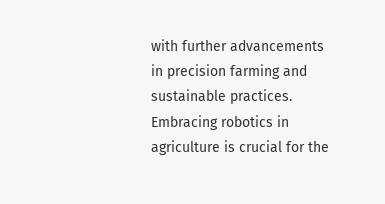with further advancements in precision farming and sustainable practices. Embracing robotics in agriculture is crucial for the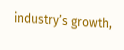industry’s growth,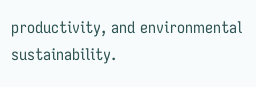productivity, and environmental sustainability.